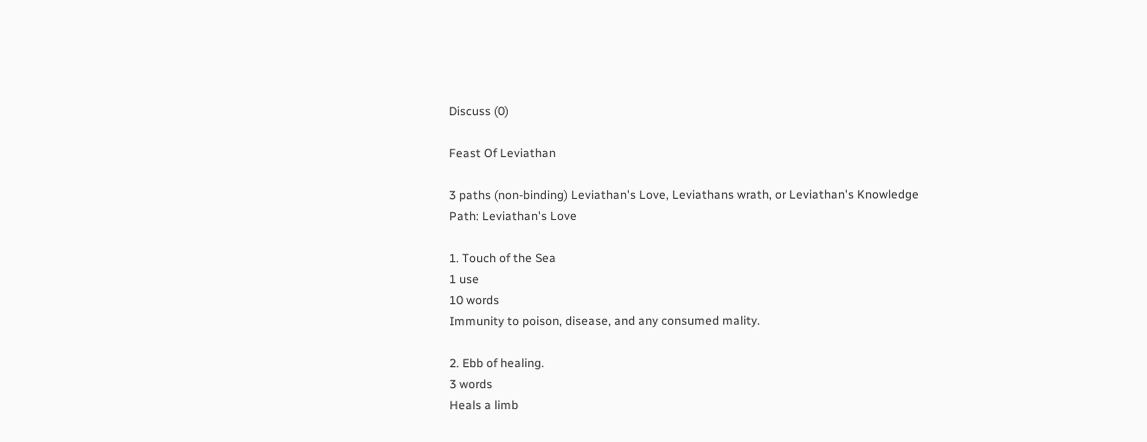Discuss (0)

Feast Of Leviathan

3 paths (non-binding) Leviathan's Love, Leviathans wrath, or Leviathan's Knowledge
Path: Leviathan's Love

1. Touch of the Sea
1 use
10 words
Immunity to poison, disease, and any consumed mality.

2. Ebb of healing.
3 words
Heals a limb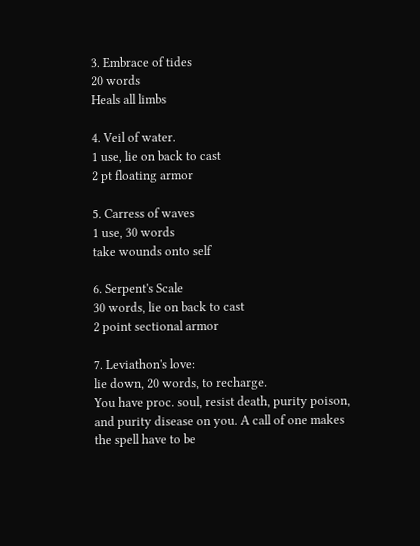3. Embrace of tides
20 words
Heals all limbs

4. Veil of water.
1 use, lie on back to cast
2 pt floating armor

5. Carress of waves
1 use, 30 words
take wounds onto self

6. Serpent's Scale
30 words, lie on back to cast
2 point sectional armor

7. Leviathon's love:
lie down, 20 words, to recharge.
You have proc. soul, resist death, purity poison, and purity disease on you. A call of one makes the spell have to be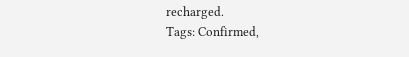recharged.
Tags: Confirmed,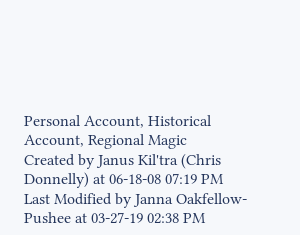Personal Account, Historical Account, Regional Magic
Created by Janus Kil'tra (Chris Donnelly) at 06-18-08 07:19 PM
Last Modified by Janna Oakfellow-Pushee at 03-27-19 02:38 PM